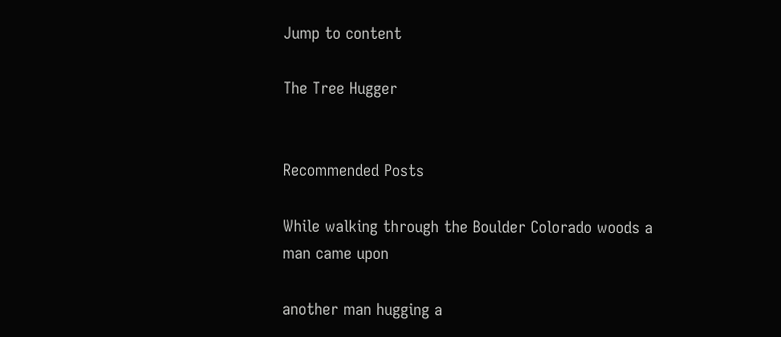Jump to content

The Tree Hugger


Recommended Posts

While walking through the Boulder Colorado woods a man came upon

another man hugging a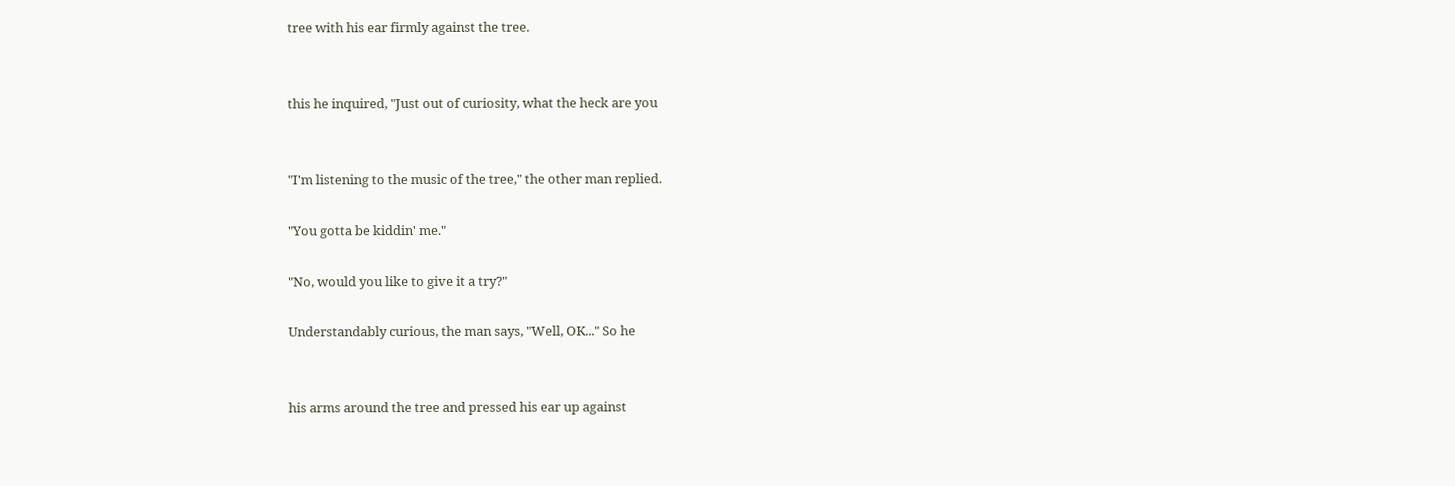tree with his ear firmly against the tree.


this he inquired, "Just out of curiosity, what the heck are you


"I'm listening to the music of the tree," the other man replied.

"You gotta be kiddin' me."

"No, would you like to give it a try?"

Understandably curious, the man says, "Well, OK..." So he


his arms around the tree and pressed his ear up against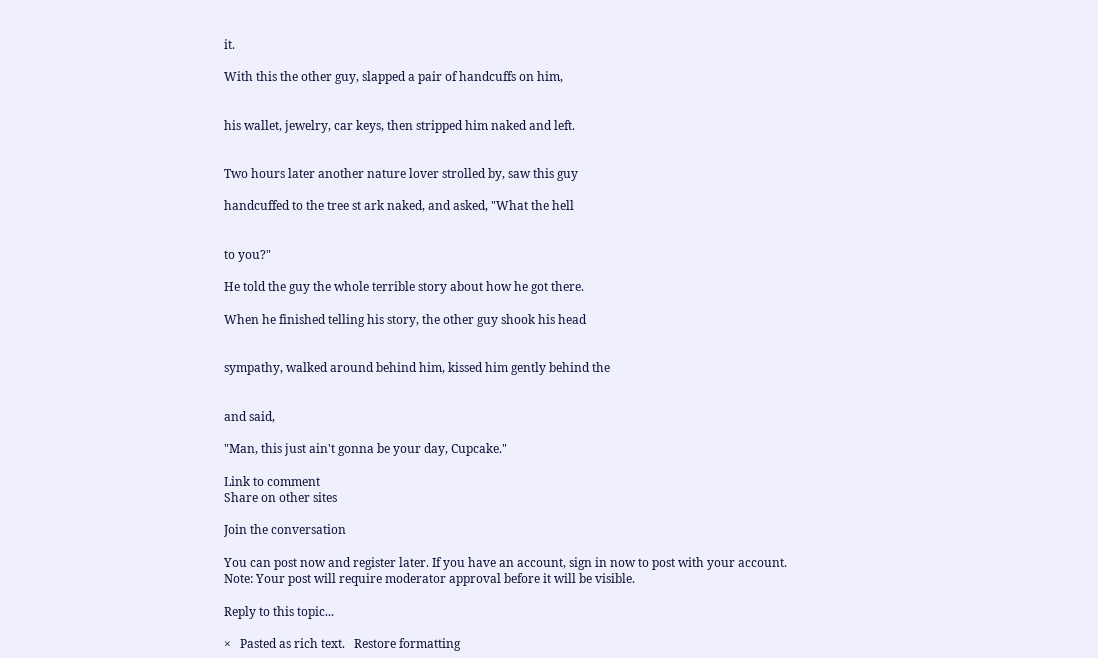it.

With this the other guy, slapped a pair of handcuffs on him,


his wallet, jewelry, car keys, then stripped him naked and left.


Two hours later another nature lover strolled by, saw this guy

handcuffed to the tree st ark naked, and asked, "What the hell


to you?"

He told the guy the whole terrible story about how he got there.

When he finished telling his story, the other guy shook his head


sympathy, walked around behind him, kissed him gently behind the


and said,

"Man, this just ain't gonna be your day, Cupcake."

Link to comment
Share on other sites

Join the conversation

You can post now and register later. If you have an account, sign in now to post with your account.
Note: Your post will require moderator approval before it will be visible.

Reply to this topic...

×   Pasted as rich text.   Restore formatting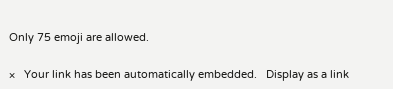Only 75 emoji are allowed.

×   Your link has been automatically embedded.   Display as a link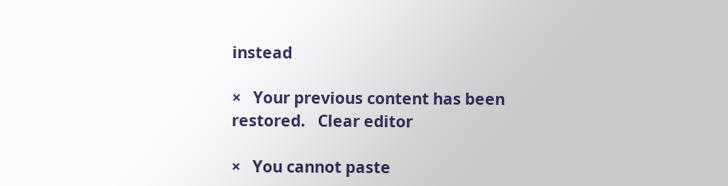instead

×   Your previous content has been restored.   Clear editor

×   You cannot paste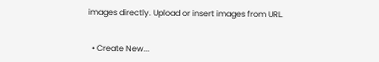images directly. Upload or insert images from URL.


  • Create New...